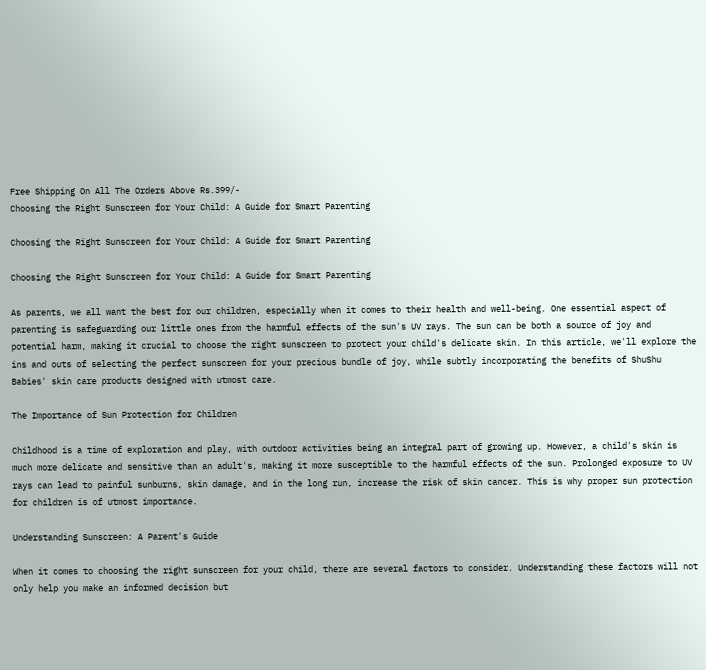Free Shipping On All The Orders Above Rs.399/-
Choosing the Right Sunscreen for Your Child: A Guide for Smart Parenting

Choosing the Right Sunscreen for Your Child: A Guide for Smart Parenting

Choosing the Right Sunscreen for Your Child: A Guide for Smart Parenting

As parents, we all want the best for our children, especially when it comes to their health and well-being. One essential aspect of parenting is safeguarding our little ones from the harmful effects of the sun's UV rays. The sun can be both a source of joy and potential harm, making it crucial to choose the right sunscreen to protect your child's delicate skin. In this article, we'll explore the ins and outs of selecting the perfect sunscreen for your precious bundle of joy, while subtly incorporating the benefits of ShuShu Babies' skin care products designed with utmost care.

The Importance of Sun Protection for Children

Childhood is a time of exploration and play, with outdoor activities being an integral part of growing up. However, a child's skin is much more delicate and sensitive than an adult's, making it more susceptible to the harmful effects of the sun. Prolonged exposure to UV rays can lead to painful sunburns, skin damage, and in the long run, increase the risk of skin cancer. This is why proper sun protection for children is of utmost importance.

Understanding Sunscreen: A Parent's Guide

When it comes to choosing the right sunscreen for your child, there are several factors to consider. Understanding these factors will not only help you make an informed decision but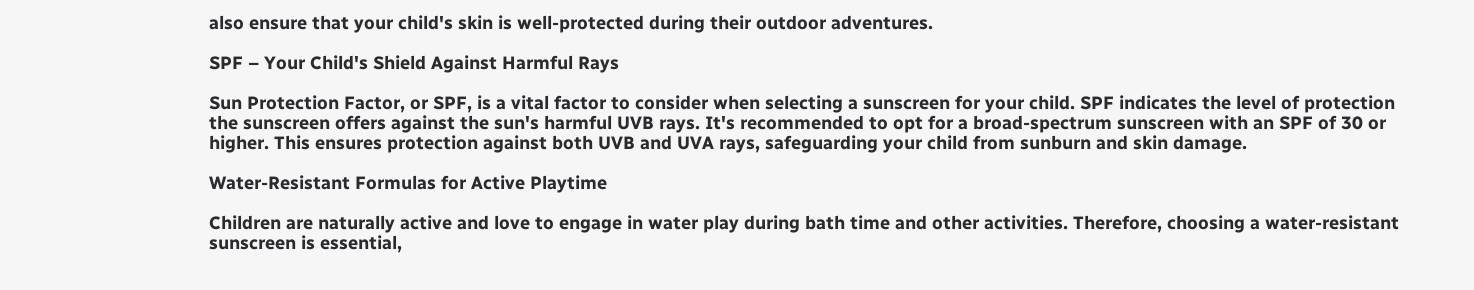also ensure that your child's skin is well-protected during their outdoor adventures.

SPF – Your Child's Shield Against Harmful Rays

Sun Protection Factor, or SPF, is a vital factor to consider when selecting a sunscreen for your child. SPF indicates the level of protection the sunscreen offers against the sun's harmful UVB rays. It's recommended to opt for a broad-spectrum sunscreen with an SPF of 30 or higher. This ensures protection against both UVB and UVA rays, safeguarding your child from sunburn and skin damage.

Water-Resistant Formulas for Active Playtime

Children are naturally active and love to engage in water play during bath time and other activities. Therefore, choosing a water-resistant sunscreen is essential,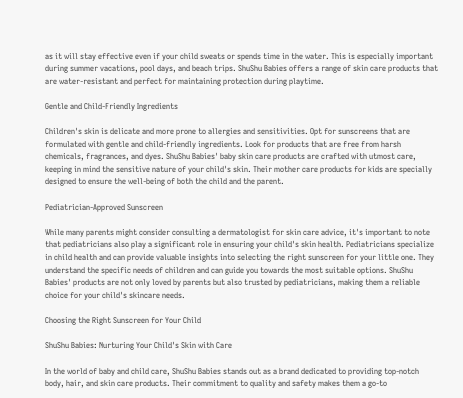as it will stay effective even if your child sweats or spends time in the water. This is especially important during summer vacations, pool days, and beach trips. ShuShu Babies offers a range of skin care products that are water-resistant and perfect for maintaining protection during playtime.

Gentle and Child-Friendly Ingredients

Children's skin is delicate and more prone to allergies and sensitivities. Opt for sunscreens that are formulated with gentle and child-friendly ingredients. Look for products that are free from harsh chemicals, fragrances, and dyes. ShuShu Babies' baby skin care products are crafted with utmost care, keeping in mind the sensitive nature of your child's skin. Their mother care products for kids are specially designed to ensure the well-being of both the child and the parent.

Pediatrician-Approved Sunscreen

While many parents might consider consulting a dermatologist for skin care advice, it's important to note that pediatricians also play a significant role in ensuring your child's skin health. Pediatricians specialize in child health and can provide valuable insights into selecting the right sunscreen for your little one. They understand the specific needs of children and can guide you towards the most suitable options. ShuShu Babies' products are not only loved by parents but also trusted by pediatricians, making them a reliable choice for your child's skincare needs.

Choosing the Right Sunscreen for Your Child

ShuShu Babies: Nurturing Your Child's Skin with Care

In the world of baby and child care, ShuShu Babies stands out as a brand dedicated to providing top-notch body, hair, and skin care products. Their commitment to quality and safety makes them a go-to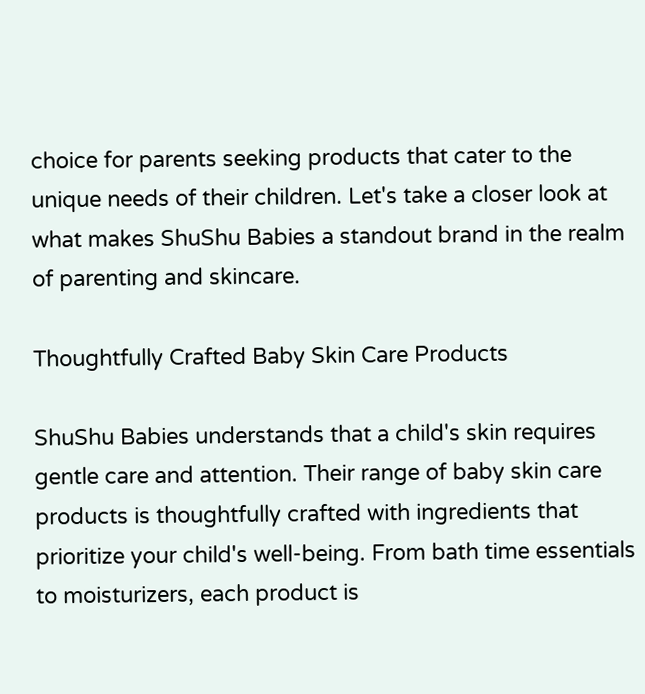choice for parents seeking products that cater to the unique needs of their children. Let's take a closer look at what makes ShuShu Babies a standout brand in the realm of parenting and skincare.

Thoughtfully Crafted Baby Skin Care Products

ShuShu Babies understands that a child's skin requires gentle care and attention. Their range of baby skin care products is thoughtfully crafted with ingredients that prioritize your child's well-being. From bath time essentials to moisturizers, each product is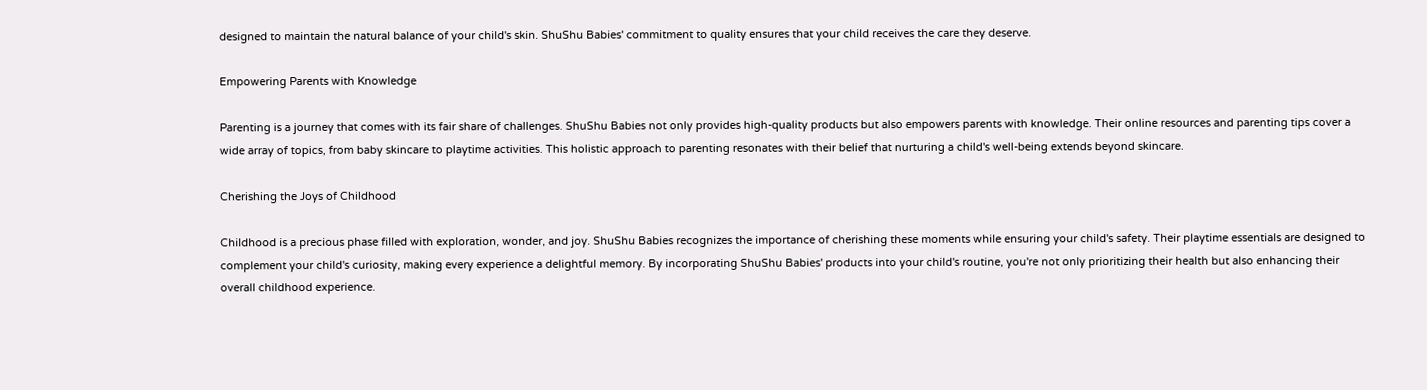designed to maintain the natural balance of your child's skin. ShuShu Babies' commitment to quality ensures that your child receives the care they deserve.

Empowering Parents with Knowledge

Parenting is a journey that comes with its fair share of challenges. ShuShu Babies not only provides high-quality products but also empowers parents with knowledge. Their online resources and parenting tips cover a wide array of topics, from baby skincare to playtime activities. This holistic approach to parenting resonates with their belief that nurturing a child's well-being extends beyond skincare.

Cherishing the Joys of Childhood

Childhood is a precious phase filled with exploration, wonder, and joy. ShuShu Babies recognizes the importance of cherishing these moments while ensuring your child's safety. Their playtime essentials are designed to complement your child's curiosity, making every experience a delightful memory. By incorporating ShuShu Babies' products into your child's routine, you're not only prioritizing their health but also enhancing their overall childhood experience.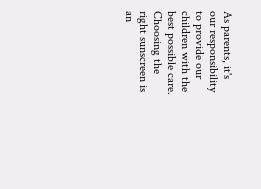As parents, it's our responsibility to provide our children with the best possible care. Choosing the right sunscreen is an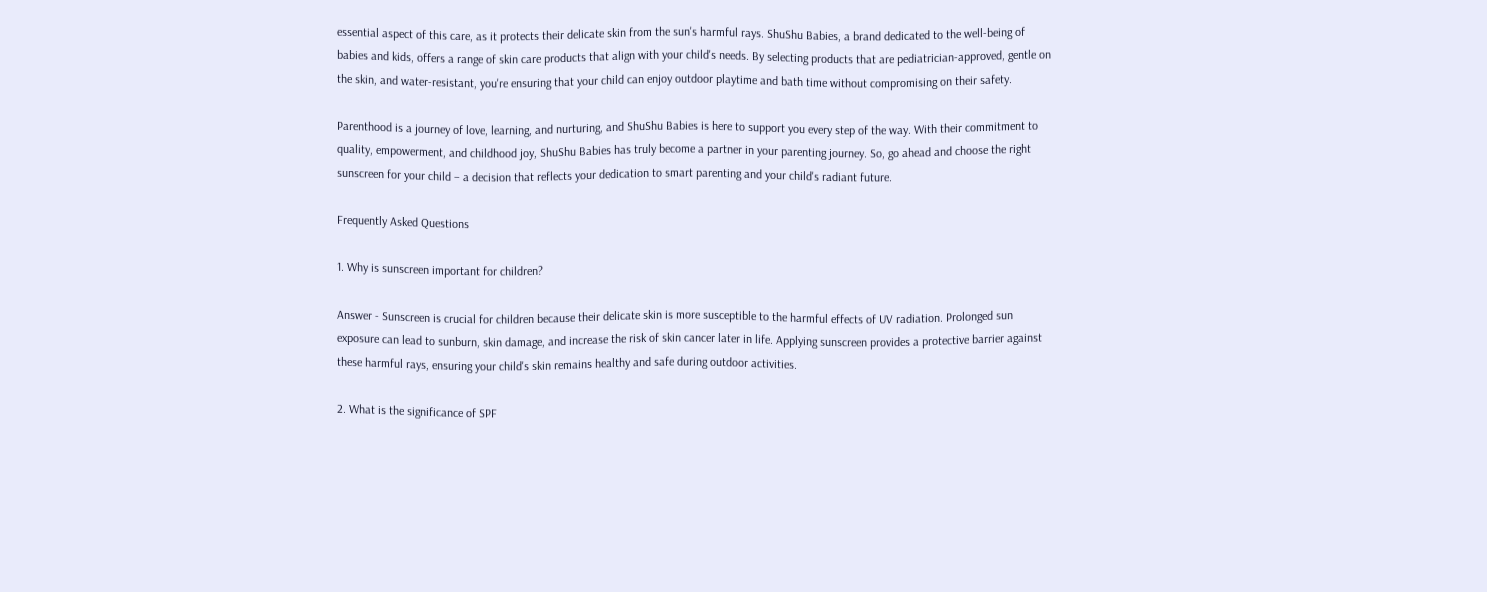essential aspect of this care, as it protects their delicate skin from the sun's harmful rays. ShuShu Babies, a brand dedicated to the well-being of babies and kids, offers a range of skin care products that align with your child's needs. By selecting products that are pediatrician-approved, gentle on the skin, and water-resistant, you're ensuring that your child can enjoy outdoor playtime and bath time without compromising on their safety.

Parenthood is a journey of love, learning, and nurturing, and ShuShu Babies is here to support you every step of the way. With their commitment to quality, empowerment, and childhood joy, ShuShu Babies has truly become a partner in your parenting journey. So, go ahead and choose the right sunscreen for your child – a decision that reflects your dedication to smart parenting and your child's radiant future.

Frequently Asked Questions

1. Why is sunscreen important for children?

Answer - Sunscreen is crucial for children because their delicate skin is more susceptible to the harmful effects of UV radiation. Prolonged sun exposure can lead to sunburn, skin damage, and increase the risk of skin cancer later in life. Applying sunscreen provides a protective barrier against these harmful rays, ensuring your child's skin remains healthy and safe during outdoor activities.

2. What is the significance of SPF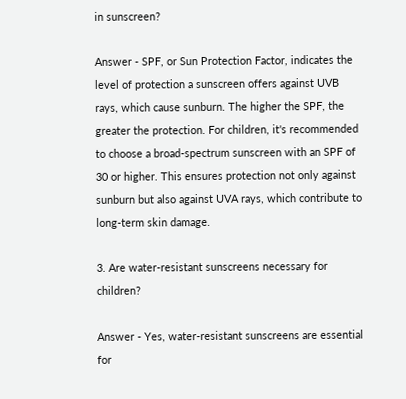in sunscreen?

Answer - SPF, or Sun Protection Factor, indicates the level of protection a sunscreen offers against UVB rays, which cause sunburn. The higher the SPF, the greater the protection. For children, it's recommended to choose a broad-spectrum sunscreen with an SPF of 30 or higher. This ensures protection not only against sunburn but also against UVA rays, which contribute to long-term skin damage.

3. Are water-resistant sunscreens necessary for children?

Answer - Yes, water-resistant sunscreens are essential for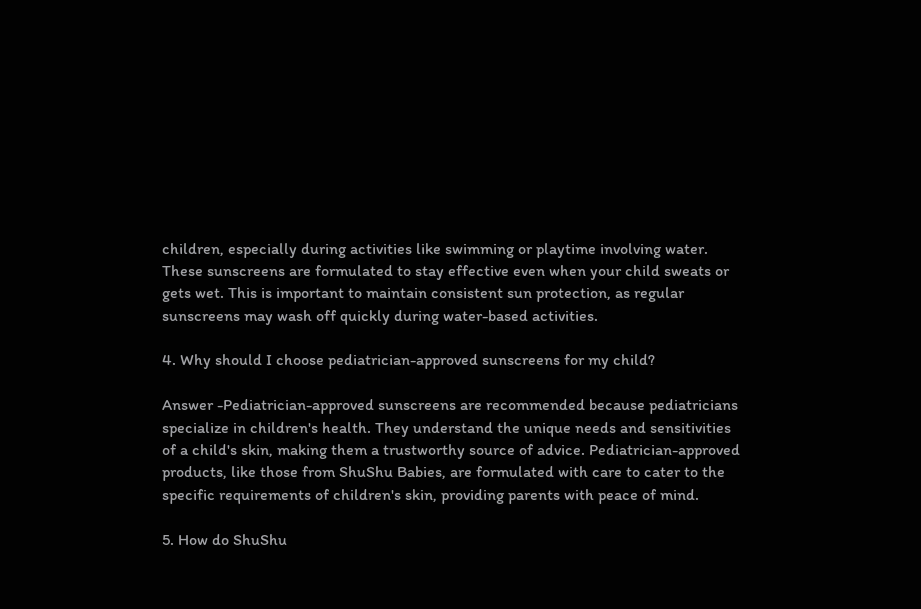children, especially during activities like swimming or playtime involving water. These sunscreens are formulated to stay effective even when your child sweats or gets wet. This is important to maintain consistent sun protection, as regular sunscreens may wash off quickly during water-based activities.

4. Why should I choose pediatrician-approved sunscreens for my child?

Answer -Pediatrician-approved sunscreens are recommended because pediatricians specialize in children's health. They understand the unique needs and sensitivities of a child's skin, making them a trustworthy source of advice. Pediatrician-approved products, like those from ShuShu Babies, are formulated with care to cater to the specific requirements of children's skin, providing parents with peace of mind.

5. How do ShuShu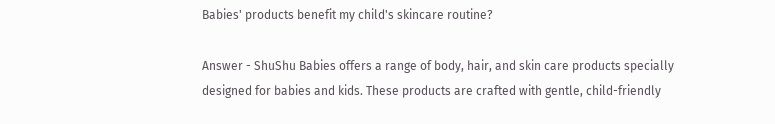Babies' products benefit my child's skincare routine?

Answer - ShuShu Babies offers a range of body, hair, and skin care products specially designed for babies and kids. These products are crafted with gentle, child-friendly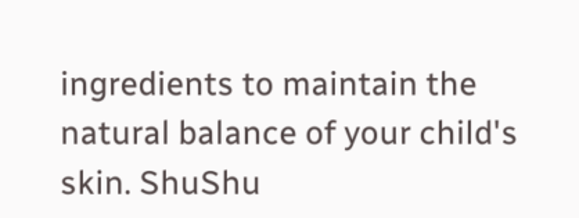ingredients to maintain the natural balance of your child's skin. ShuShu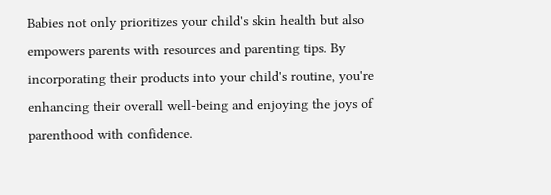Babies not only prioritizes your child's skin health but also empowers parents with resources and parenting tips. By incorporating their products into your child's routine, you're enhancing their overall well-being and enjoying the joys of parenthood with confidence.